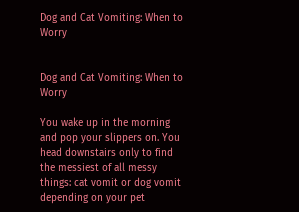Dog and Cat Vomiting: When to Worry


Dog and Cat Vomiting: When to Worry

You wake up in the morning and pop your slippers on. You head downstairs only to find the messiest of all messy things: cat vomit or dog vomit depending on your pet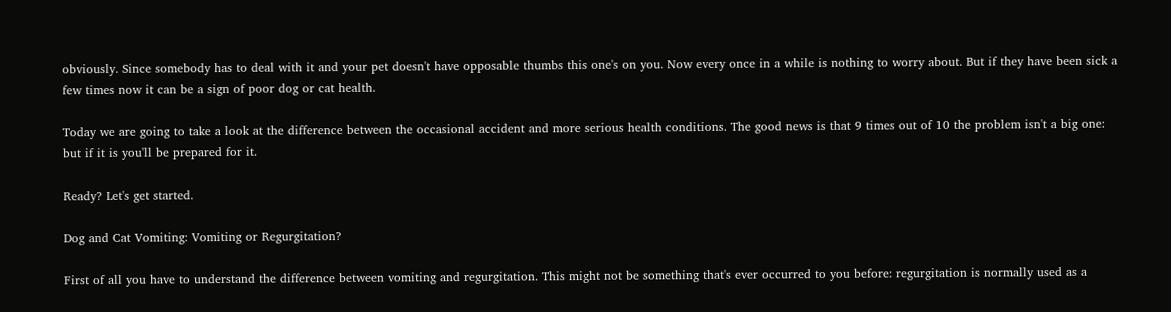obviously. Since somebody has to deal with it and your pet doesn't have opposable thumbs this one's on you. Now every once in a while is nothing to worry about. But if they have been sick a few times now it can be a sign of poor dog or cat health.

Today we are going to take a look at the difference between the occasional accident and more serious health conditions. The good news is that 9 times out of 10 the problem isn't a big one: but if it is you'll be prepared for it.

Ready? Let's get started.

Dog and Cat Vomiting: Vomiting or Regurgitation?

First of all you have to understand the difference between vomiting and regurgitation. This might not be something that's ever occurred to you before: regurgitation is normally used as a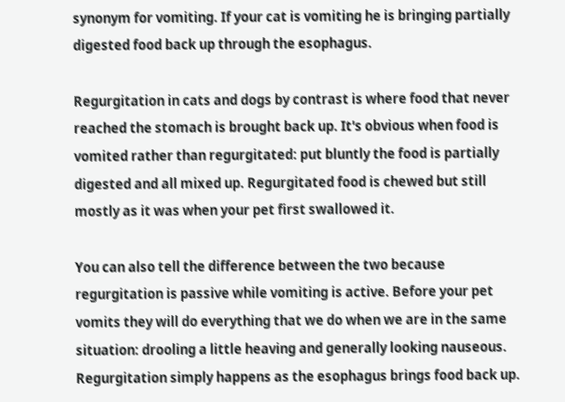synonym for vomiting. If your cat is vomiting he is bringing partially digested food back up through the esophagus.

Regurgitation in cats and dogs by contrast is where food that never reached the stomach is brought back up. It's obvious when food is vomited rather than regurgitated: put bluntly the food is partially digested and all mixed up. Regurgitated food is chewed but still mostly as it was when your pet first swallowed it.

You can also tell the difference between the two because regurgitation is passive while vomiting is active. Before your pet vomits they will do everything that we do when we are in the same situation: drooling a little heaving and generally looking nauseous. Regurgitation simply happens as the esophagus brings food back up.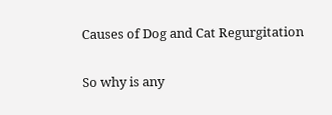Causes of Dog and Cat Regurgitation

So why is any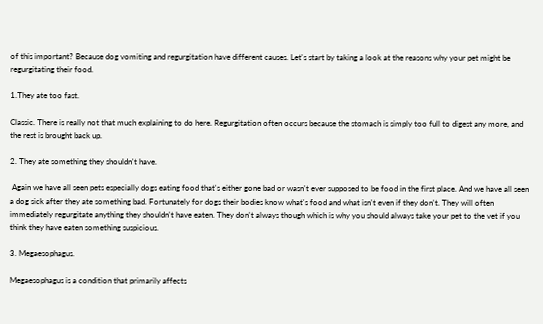of this important? Because dog vomiting and regurgitation have different causes. Let's start by taking a look at the reasons why your pet might be regurgitating their food.

1.They ate too fast.

Classic. There is really not that much explaining to do here. Regurgitation often occurs because the stomach is simply too full to digest any more, and the rest is brought back up.

2. They ate something they shouldn't have.

 Again we have all seen pets especially dogs eating food that's either gone bad or wasn't ever supposed to be food in the first place. And we have all seen a dog sick after they ate something bad. Fortunately for dogs their bodies know what's food and what isn't even if they don't. They will often immediately regurgitate anything they shouldn't have eaten. They don't always though which is why you should always take your pet to the vet if you think they have eaten something suspicious.

3. Megaesophagus.

Megaesophagus is a condition that primarily affects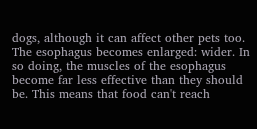dogs, although it can affect other pets too. The esophagus becomes enlarged: wider. In so doing, the muscles of the esophagus become far less effective than they should be. This means that food can't reach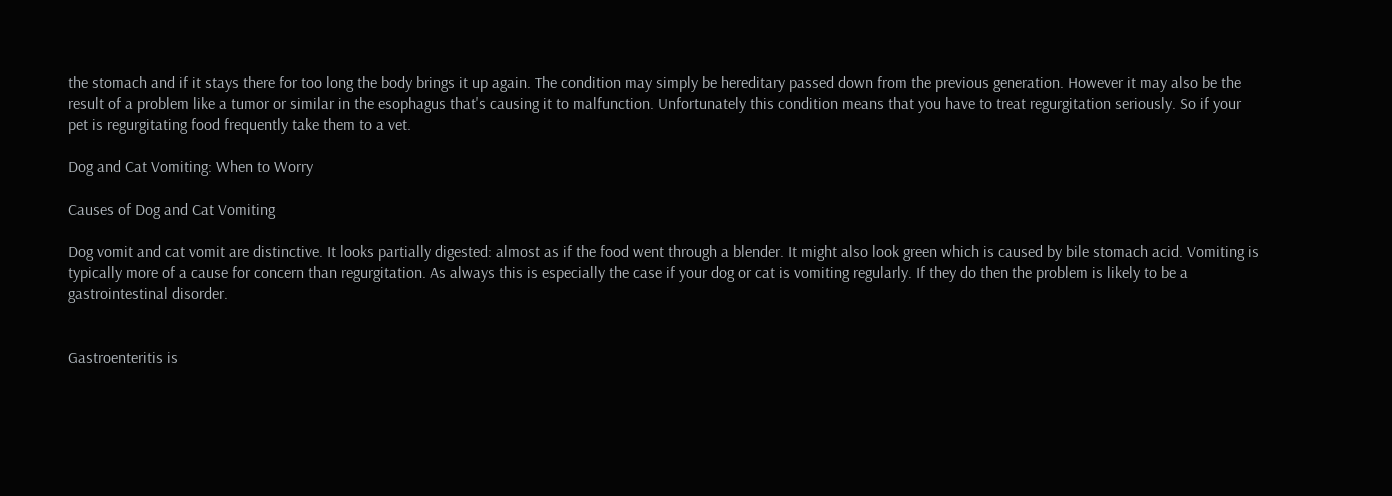the stomach and if it stays there for too long the body brings it up again. The condition may simply be hereditary passed down from the previous generation. However it may also be the result of a problem like a tumor or similar in the esophagus that's causing it to malfunction. Unfortunately this condition means that you have to treat regurgitation seriously. So if your pet is regurgitating food frequently take them to a vet.

Dog and Cat Vomiting: When to Worry

Causes of Dog and Cat Vomiting

Dog vomit and cat vomit are distinctive. It looks partially digested: almost as if the food went through a blender. It might also look green which is caused by bile stomach acid. Vomiting is typically more of a cause for concern than regurgitation. As always this is especially the case if your dog or cat is vomiting regularly. If they do then the problem is likely to be a gastrointestinal disorder.


Gastroenteritis is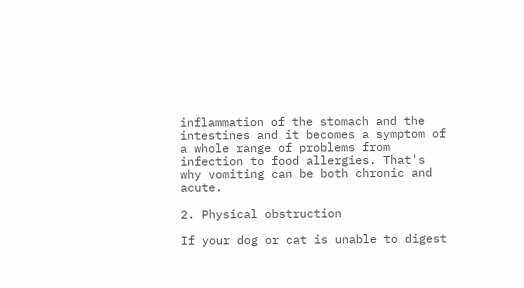inflammation of the stomach and the intestines and it becomes a symptom of a whole range of problems from infection to food allergies. That's why vomiting can be both chronic and acute.

2. Physical obstruction

If your dog or cat is unable to digest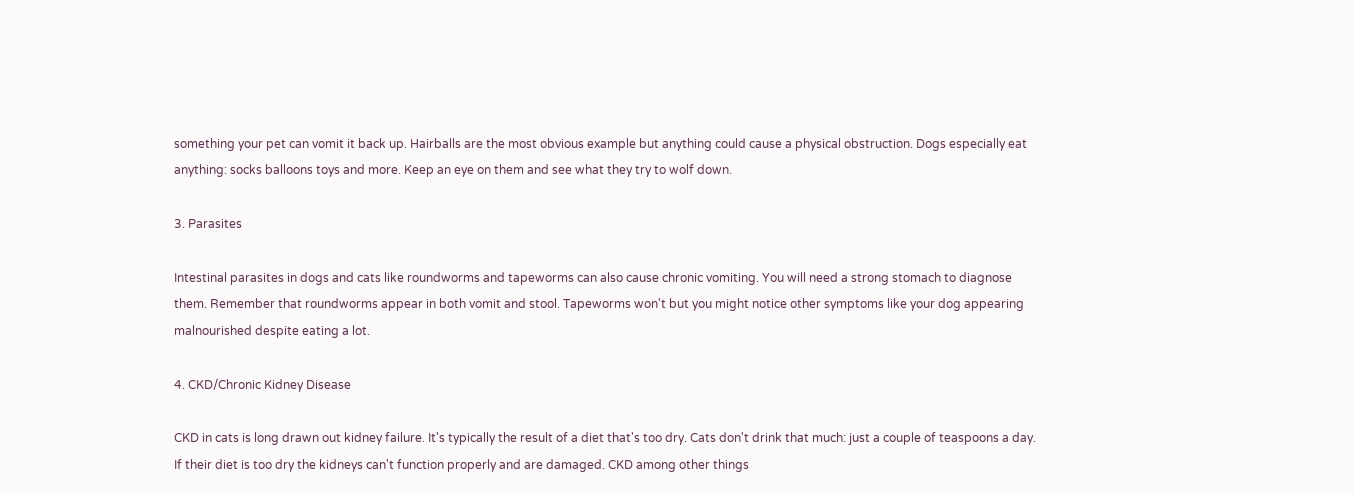something your pet can vomit it back up. Hairballs are the most obvious example but anything could cause a physical obstruction. Dogs especially eat anything: socks balloons toys and more. Keep an eye on them and see what they try to wolf down.

3. Parasites

Intestinal parasites in dogs and cats like roundworms and tapeworms can also cause chronic vomiting. You will need a strong stomach to diagnose them. Remember that roundworms appear in both vomit and stool. Tapeworms won't but you might notice other symptoms like your dog appearing malnourished despite eating a lot.

4. CKD/Chronic Kidney Disease

CKD in cats is long drawn out kidney failure. It's typically the result of a diet that's too dry. Cats don't drink that much: just a couple of teaspoons a day. If their diet is too dry the kidneys can't function properly and are damaged. CKD among other things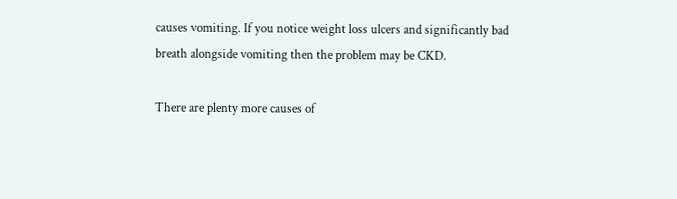causes vomiting. If you notice weight loss ulcers and significantly bad breath alongside vomiting then the problem may be CKD.

There are plenty more causes of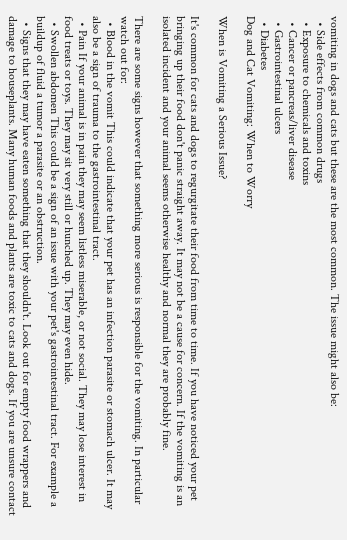vomiting in dogs and cats but these are the most common. The issue might also be:
  • Side effects from common drugs
  • Exposure to chemicals and toxins
  • Cancer or pancreas/liver disease
  • Gastrointestinal ulcers
  • Diabetes
Dog and Cat Vomiting: When to Worry

When is Vomiting a Serious Issue?

It's common for cats and dogs to regurgitate their food from time to time. If you have noticed your pet bringing up their food don't panic straight away. It may not be a cause for concern. If the vomiting is an isolated incident and your animal seems otherwise healthy and normal they are probably fine.

There are some signs however that something more serious is responsible for the vomiting. In particular watch out for:
  • Blood in the vomit This could indicate that your pet has an infection parasite or stomach ulcer. It may also be a sign of trauma to the gastrointestinal tract.
  • Pain If your animal is in pain they may seem listless miserable, or not social. They may lose interest in food treats or toys. They may sit very still or hunched up. They may even hide.
  • Swollen abdomen This could be a sign of an issue with your pet's gastrointestinal tract. For example a buildup of fluid a tumor a parasite or an obstruction.
  • Signs that they may have eaten something that they shouldn't. Look out for empty food wrappers and damage to houseplants. Many human foods and plants are toxic to cats and dogs. If you are unsure contact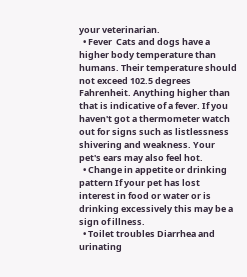your veterinarian.
  • Fever  Cats and dogs have a higher body temperature than humans. Their temperature should not exceed 102.5 degrees Fahrenheit. Anything higher than that is indicative of a fever. If you haven't got a thermometer watch out for signs such as listlessness shivering and weakness. Your pet's ears may also feel hot.
  • Change in appetite or drinking pattern If your pet has lost interest in food or water or is drinking excessively this may be a sign of illness.
  • Toilet troubles Diarrhea and urinating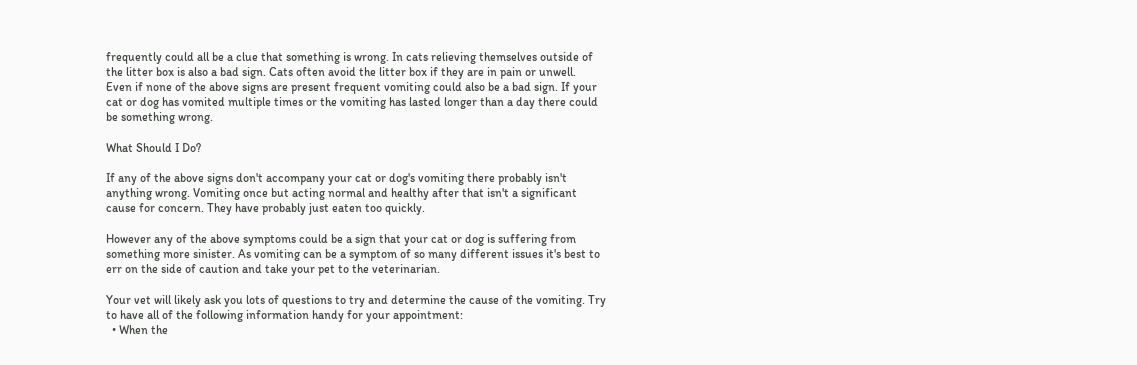frequently could all be a clue that something is wrong. In cats relieving themselves outside of the litter box is also a bad sign. Cats often avoid the litter box if they are in pain or unwell.
Even if none of the above signs are present frequent vomiting could also be a bad sign. If your cat or dog has vomited multiple times or the vomiting has lasted longer than a day there could be something wrong.

What Should I Do?

If any of the above signs don't accompany your cat or dog's vomiting there probably isn't anything wrong. Vomiting once but acting normal and healthy after that isn't a significant cause for concern. They have probably just eaten too quickly.

However any of the above symptoms could be a sign that your cat or dog is suffering from something more sinister. As vomiting can be a symptom of so many different issues it's best to err on the side of caution and take your pet to the veterinarian.

Your vet will likely ask you lots of questions to try and determine the cause of the vomiting. Try to have all of the following information handy for your appointment:
  • When the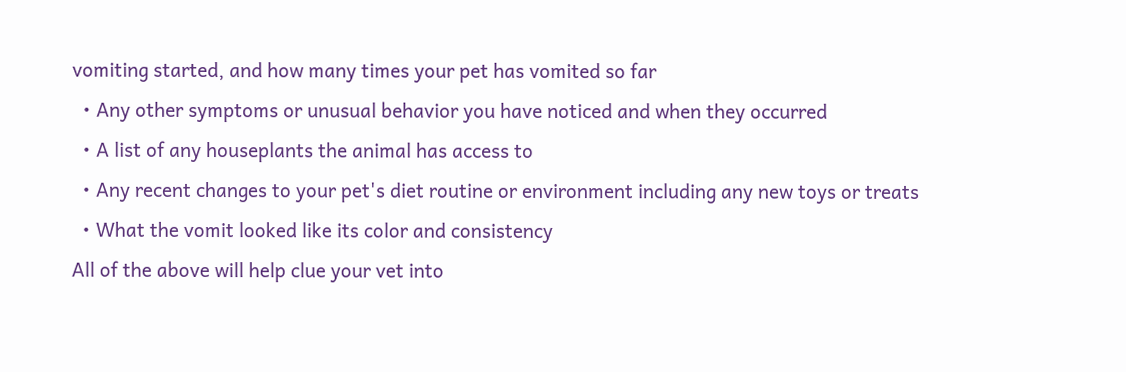vomiting started, and how many times your pet has vomited so far
  • Any other symptoms or unusual behavior you have noticed and when they occurred
  • A list of any houseplants the animal has access to
  • Any recent changes to your pet's diet routine or environment including any new toys or treats
  • What the vomit looked like its color and consistency
All of the above will help clue your vet into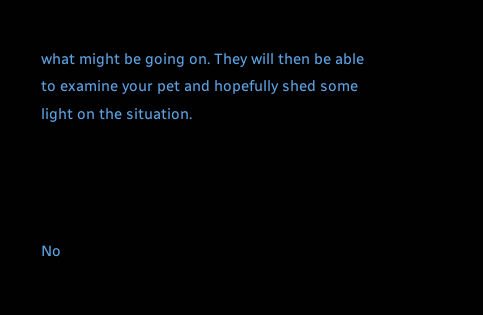what might be going on. They will then be able to examine your pet and hopefully shed some light on the situation.




No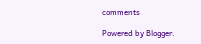comments

Powered by Blogger.